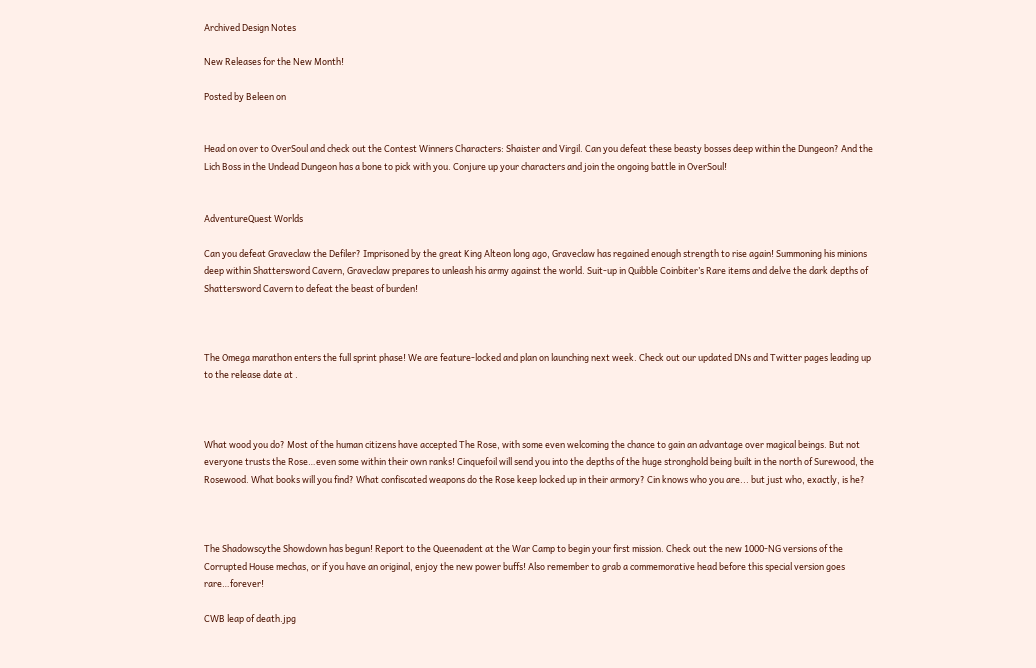Archived Design Notes

New Releases for the New Month!

Posted by Beleen on


Head on over to OverSoul and check out the Contest Winners Characters: Shaister and Virgil. Can you defeat these beasty bosses deep within the Dungeon? And the Lich Boss in the Undead Dungeon has a bone to pick with you. Conjure up your characters and join the ongoing battle in OverSoul!


AdventureQuest Worlds

Can you defeat Graveclaw the Defiler? Imprisoned by the great King Alteon long ago, Graveclaw has regained enough strength to rise again! Summoning his minions deep within Shattersword Cavern, Graveclaw prepares to unleash his army against the world. Suit-up in Quibble Coinbiter’s Rare items and delve the dark depths of Shattersword Cavern to defeat the beast of burden!



The Omega marathon enters the full sprint phase! We are feature-locked and plan on launching next week. Check out our updated DNs and Twitter pages leading up to the release date at .



What wood you do? Most of the human citizens have accepted The Rose, with some even welcoming the chance to gain an advantage over magical beings. But not everyone trusts the Rose…even some within their own ranks! Cinquefoil will send you into the depths of the huge stronghold being built in the north of Surewood, the Rosewood. What books will you find? What confiscated weapons do the Rose keep locked up in their armory? Cin knows who you are... but just who, exactly, is he?



The Shadowscythe Showdown has begun! Report to the Queenadent at the War Camp to begin your first mission. Check out the new 1000-NG versions of the Corrupted House mechas, or if you have an original, enjoy the new power buffs! Also remember to grab a commemorative head before this special version goes rare…forever!

CWB leap of death.jpg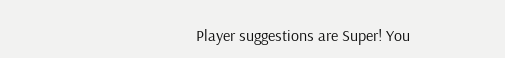Player suggestions are Super! You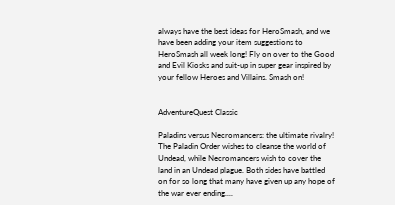always have the best ideas for HeroSmash, and we have been adding your item suggestions to HeroSmash all week long! Fly on over to the Good and Evil Kiosks and suit-up in super gear inspired by your fellow Heroes and Villains. Smash on!


AdventureQuest Classic

Paladins versus Necromancers: the ultimate rivalry! The Paladin Order wishes to cleanse the world of Undead, while Necromancers wish to cover the land in an Undead plague. Both sides have battled on for so long that many have given up any hope of the war ever ending....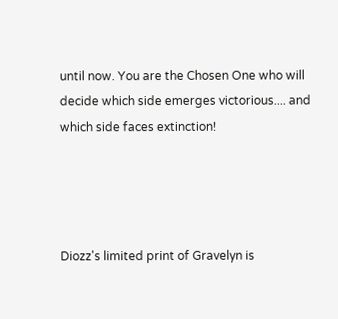until now. You are the Chosen One who will decide which side emerges victorious.... and which side faces extinction!




Diozz's limited print of Gravelyn is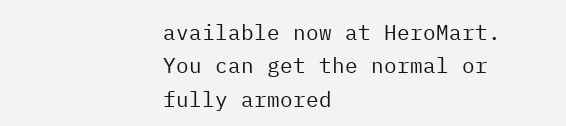available now at HeroMart. You can get the normal or fully armored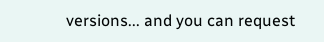versions... and you can request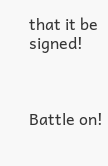that it be signed!



Battle on!